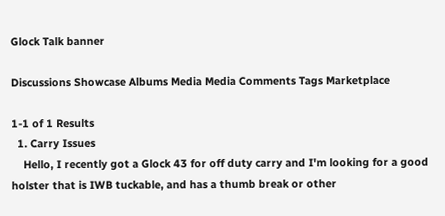Glock Talk banner

Discussions Showcase Albums Media Media Comments Tags Marketplace

1-1 of 1 Results
  1. Carry Issues
    Hello, I recently got a Glock 43 for off duty carry and I'm looking for a good holster that is IWB tuckable, and has a thumb break or other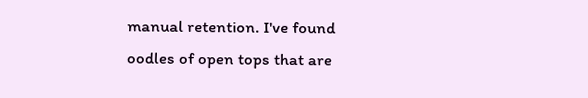manual retention. I've found oodles of open tops that are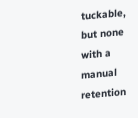tuckable, but none with a manual retention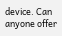device. Can anyone offer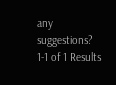any suggestions?
1-1 of 1 Results